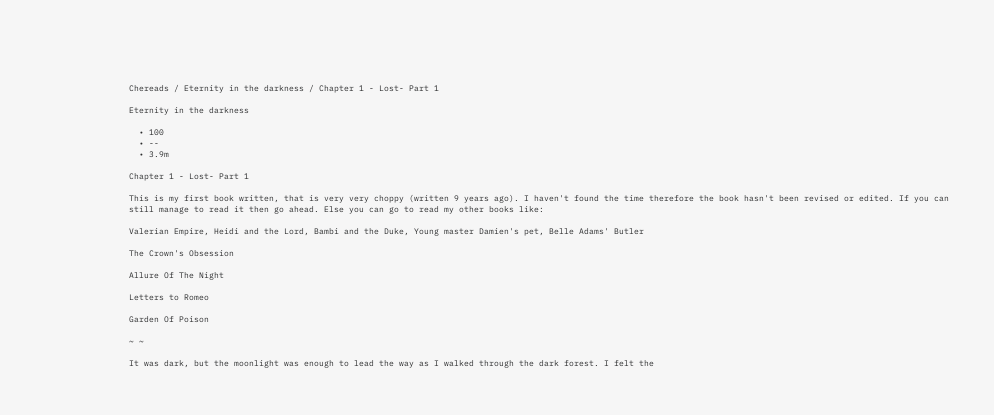Chereads / Eternity in the darkness / Chapter 1 - Lost- Part 1

Eternity in the darkness

  • 100
  • --
  • 3.9m

Chapter 1 - Lost- Part 1

This is my first book written, that is very very choppy (written 9 years ago). I haven't found the time therefore the book hasn't been revised or edited. If you can still manage to read it then go ahead. Else you can go to read my other books like:

Valerian Empire, Heidi and the Lord, Bambi and the Duke, Young master Damien's pet, Belle Adams' Butler

The Crown's Obsession

Allure Of The Night

Letters to Romeo

Garden Of Poison

~ ~

It was dark, but the moonlight was enough to lead the way as I walked through the dark forest. I felt the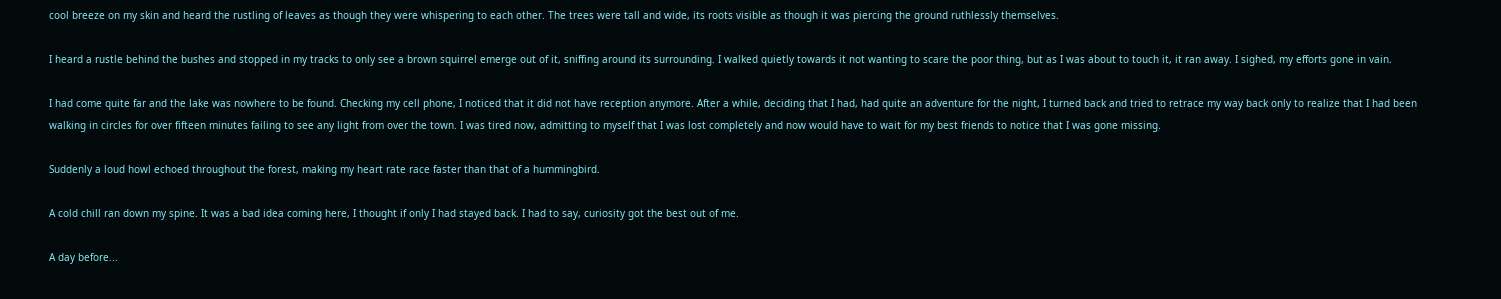cool breeze on my skin and heard the rustling of leaves as though they were whispering to each other. The trees were tall and wide, its roots visible as though it was piercing the ground ruthlessly themselves.

I heard a rustle behind the bushes and stopped in my tracks to only see a brown squirrel emerge out of it, sniffing around its surrounding. I walked quietly towards it not wanting to scare the poor thing, but as I was about to touch it, it ran away. I sighed, my efforts gone in vain.

I had come quite far and the lake was nowhere to be found. Checking my cell phone, I noticed that it did not have reception anymore. After a while, deciding that I had, had quite an adventure for the night, I turned back and tried to retrace my way back only to realize that I had been walking in circles for over fifteen minutes failing to see any light from over the town. I was tired now, admitting to myself that I was lost completely and now would have to wait for my best friends to notice that I was gone missing.

Suddenly a loud howl echoed throughout the forest, making my heart rate race faster than that of a hummingbird.

A cold chill ran down my spine. It was a bad idea coming here, I thought if only I had stayed back. I had to say, curiosity got the best out of me.

A day before...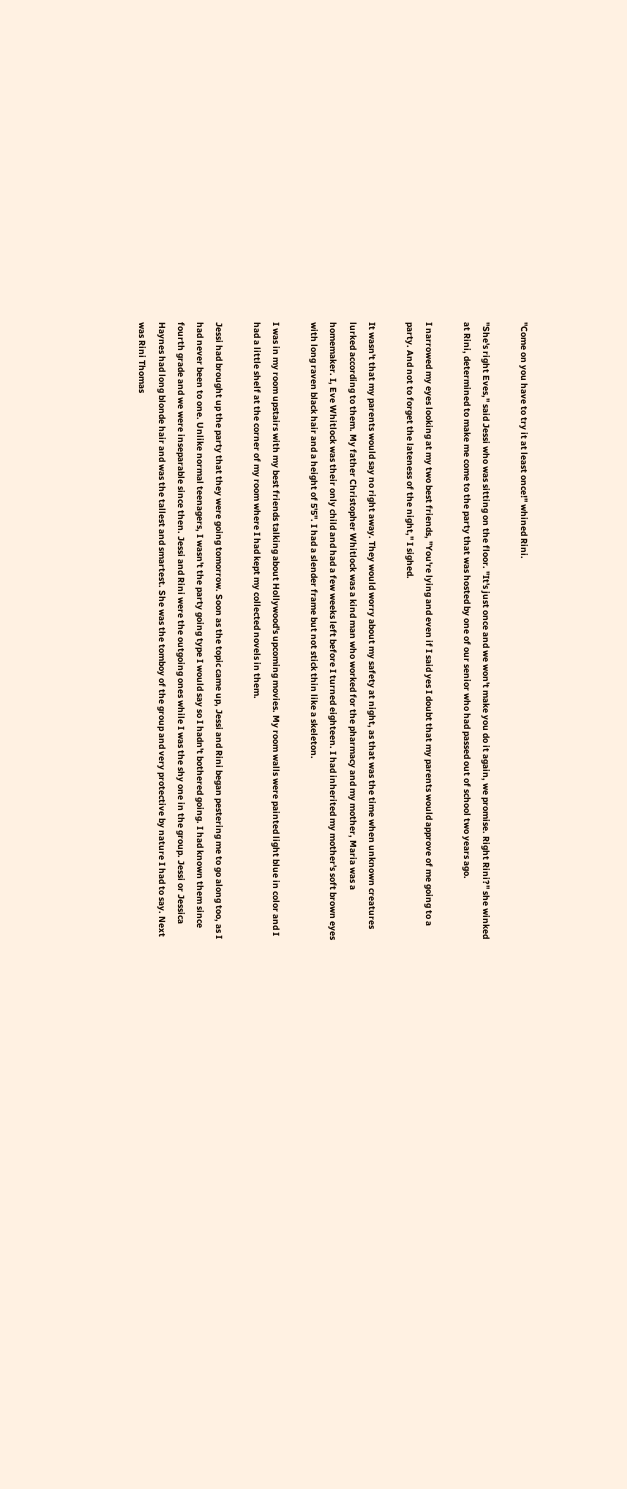"Come on you have to try it at least once!" whined Rini.

"She's right Eves," said Jessi who was sitting on the floor. "It's just once and we won't make you do it again, we promise. Right Rini?" she winked at Rini, determined to make me come to the party that was hosted by one of our senior who had passed out of school two years ago.

I narrowed my eyes looking at my two best friends, "You're lying and even if I said yes I doubt that my parents would approve of me going to a party. And not to forget the lateness of the night," I sighed.

It wasn't that my parents would say no right away. They would worry about my safety at night, as that was the time when unknown creatures lurked according to them. My father Christopher Whitlock was a kind man who worked for the pharmacy and my mother, Maria was a homemaker. I, Eve Whitlock was their only child and had a few weeks left before I turned eighteen. I had inherited my mother's soft brown eyes with long raven black hair and a height of 5'5". I had a slender frame but not stick thin like a skeleton.

I was in my room upstairs with my best friends talking about Hollywood's upcoming movies. My room walls were painted light blue in color and I had a little shelf at the corner of my room where I had kept my collected novels in them.

Jessi had brought up the party that they were going tomorrow. Soon as the topic came up, Jessi and Rini began pestering me to go along too, as I had never been to one. Unlike normal teenagers, I wasn't the party going type I would say so I hadn't bothered going. I had known them since fourth grade and we were inseparable since then. Jessi and Rini were the outgoing ones while I was the shy one in the group. Jessi or Jessica Haynes had long blonde hair and was the tallest and smartest. She was the tomboy of the group and very protective by nature I had to say. Next was Rini Thomas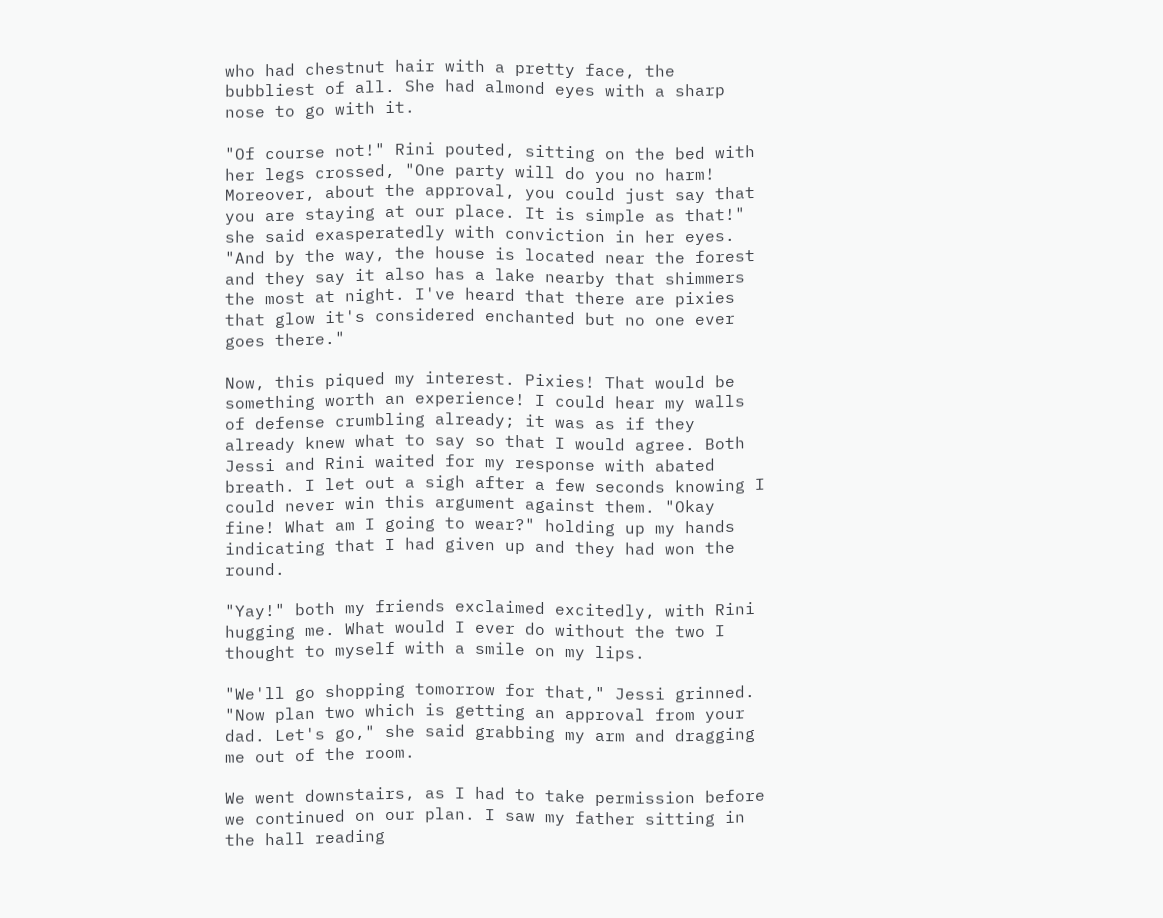who had chestnut hair with a pretty face, the bubbliest of all. She had almond eyes with a sharp nose to go with it.

"Of course not!" Rini pouted, sitting on the bed with her legs crossed, "One party will do you no harm! Moreover, about the approval, you could just say that you are staying at our place. It is simple as that!" she said exasperatedly with conviction in her eyes. "And by the way, the house is located near the forest and they say it also has a lake nearby that shimmers the most at night. I've heard that there are pixies that glow it's considered enchanted but no one ever goes there."

Now, this piqued my interest. Pixies! That would be something worth an experience! I could hear my walls of defense crumbling already; it was as if they already knew what to say so that I would agree. Both Jessi and Rini waited for my response with abated breath. I let out a sigh after a few seconds knowing I could never win this argument against them. "Okay fine! What am I going to wear?" holding up my hands indicating that I had given up and they had won the round.

"Yay!" both my friends exclaimed excitedly, with Rini hugging me. What would I ever do without the two I thought to myself with a smile on my lips.

"We'll go shopping tomorrow for that," Jessi grinned. "Now plan two which is getting an approval from your dad. Let's go," she said grabbing my arm and dragging me out of the room.

We went downstairs, as I had to take permission before we continued on our plan. I saw my father sitting in the hall reading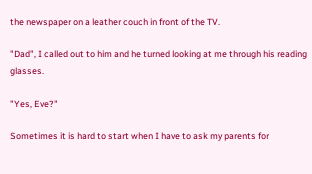the newspaper on a leather couch in front of the TV.

"Dad", I called out to him and he turned looking at me through his reading glasses.

"Yes, Eve?"

Sometimes it is hard to start when I have to ask my parents for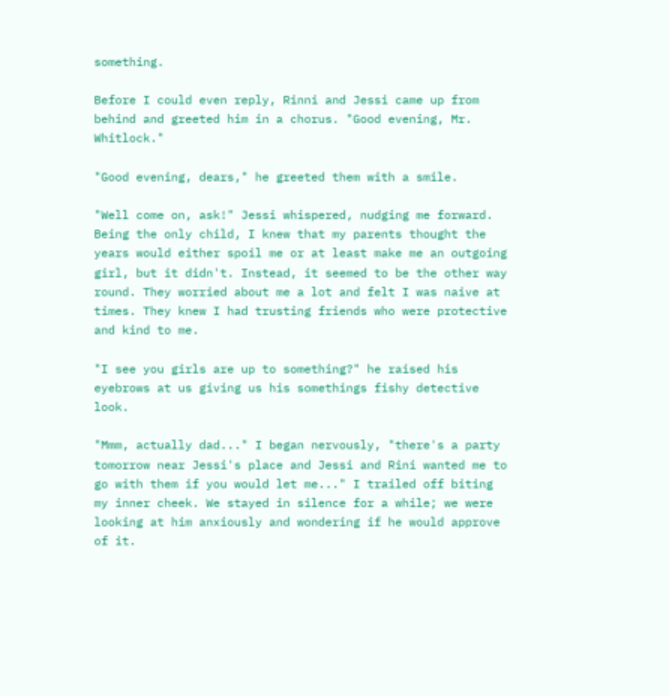something.

Before I could even reply, Rinni and Jessi came up from behind and greeted him in a chorus. "Good evening, Mr. Whitlock."

"Good evening, dears," he greeted them with a smile.

"Well come on, ask!" Jessi whispered, nudging me forward. Being the only child, I knew that my parents thought the years would either spoil me or at least make me an outgoing girl, but it didn't. Instead, it seemed to be the other way round. They worried about me a lot and felt I was naive at times. They knew I had trusting friends who were protective and kind to me.

"I see you girls are up to something?" he raised his eyebrows at us giving us his somethings fishy detective look.

"Mmm, actually dad..." I began nervously, "there's a party tomorrow near Jessi's place and Jessi and Rini wanted me to go with them if you would let me..." I trailed off biting my inner cheek. We stayed in silence for a while; we were looking at him anxiously and wondering if he would approve of it.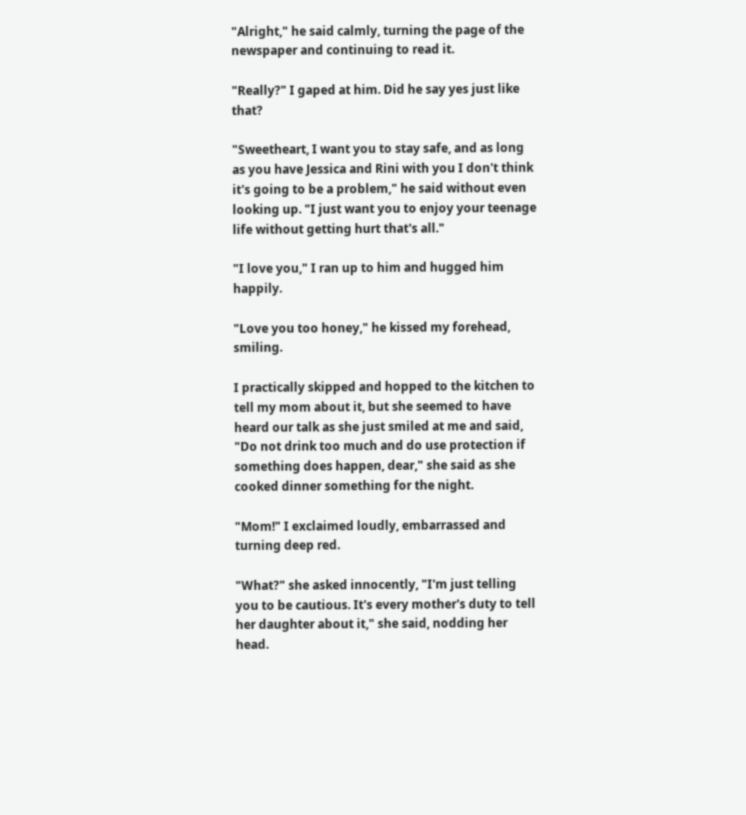"Alright," he said calmly, turning the page of the newspaper and continuing to read it.

"Really?" I gaped at him. Did he say yes just like that?

"Sweetheart, I want you to stay safe, and as long as you have Jessica and Rini with you I don't think it's going to be a problem," he said without even looking up. "I just want you to enjoy your teenage life without getting hurt that's all."

"I love you," I ran up to him and hugged him happily.

"Love you too honey," he kissed my forehead, smiling.

I practically skipped and hopped to the kitchen to tell my mom about it, but she seemed to have heard our talk as she just smiled at me and said, "Do not drink too much and do use protection if something does happen, dear," she said as she cooked dinner something for the night.

"Mom!" I exclaimed loudly, embarrassed and turning deep red.

"What?" she asked innocently, "I'm just telling you to be cautious. It's every mother's duty to tell her daughter about it," she said, nodding her head.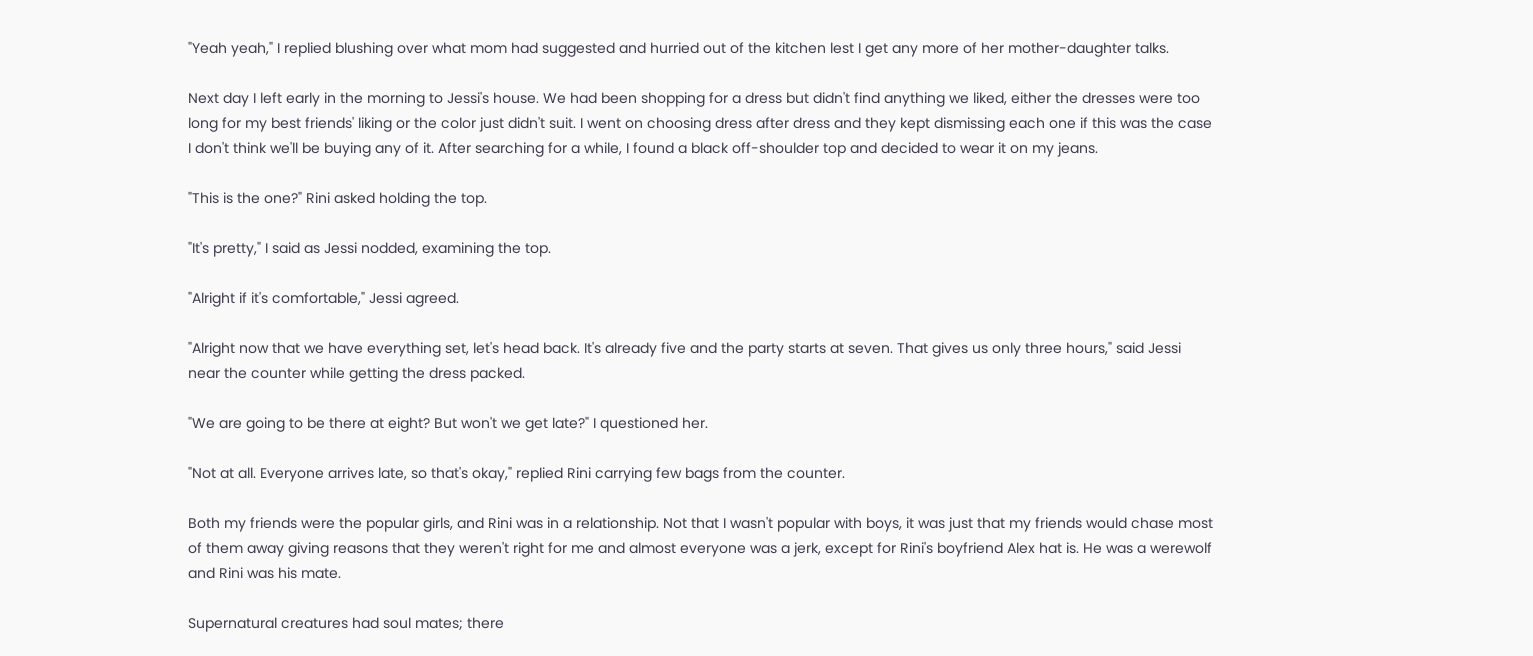"Yeah yeah," I replied blushing over what mom had suggested and hurried out of the kitchen lest I get any more of her mother-daughter talks.

Next day I left early in the morning to Jessi's house. We had been shopping for a dress but didn't find anything we liked, either the dresses were too long for my best friends' liking or the color just didn't suit. I went on choosing dress after dress and they kept dismissing each one if this was the case I don't think we'll be buying any of it. After searching for a while, I found a black off-shoulder top and decided to wear it on my jeans.

"This is the one?" Rini asked holding the top.

"It's pretty," I said as Jessi nodded, examining the top.

"Alright if it's comfortable," Jessi agreed.

"Alright now that we have everything set, let's head back. It's already five and the party starts at seven. That gives us only three hours," said Jessi near the counter while getting the dress packed.

"We are going to be there at eight? But won't we get late?" I questioned her.

"Not at all. Everyone arrives late, so that's okay," replied Rini carrying few bags from the counter.

Both my friends were the popular girls, and Rini was in a relationship. Not that I wasn't popular with boys, it was just that my friends would chase most of them away giving reasons that they weren't right for me and almost everyone was a jerk, except for Rini's boyfriend Alex hat is. He was a werewolf and Rini was his mate.

Supernatural creatures had soul mates; there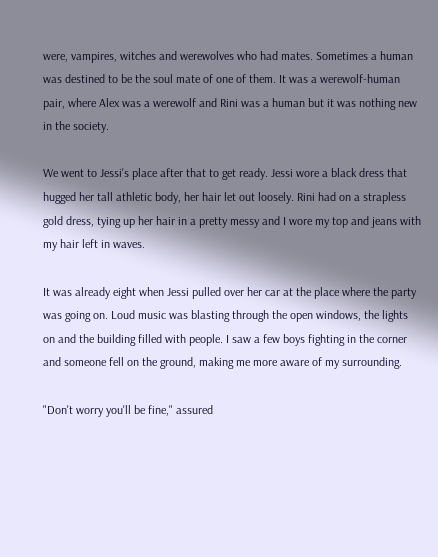were, vampires, witches and werewolves who had mates. Sometimes a human was destined to be the soul mate of one of them. It was a werewolf-human pair, where Alex was a werewolf and Rini was a human but it was nothing new in the society.

We went to Jessi's place after that to get ready. Jessi wore a black dress that hugged her tall athletic body, her hair let out loosely. Rini had on a strapless gold dress, tying up her hair in a pretty messy and I wore my top and jeans with my hair left in waves.

It was already eight when Jessi pulled over her car at the place where the party was going on. Loud music was blasting through the open windows, the lights on and the building filled with people. I saw a few boys fighting in the corner and someone fell on the ground, making me more aware of my surrounding.

"Don't worry you'll be fine," assured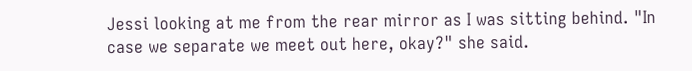Jessi looking at me from the rear mirror as I was sitting behind. "In case we separate we meet out here, okay?" she said.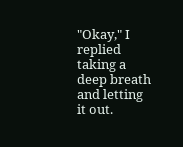"Okay," I replied taking a deep breath and letting it out.